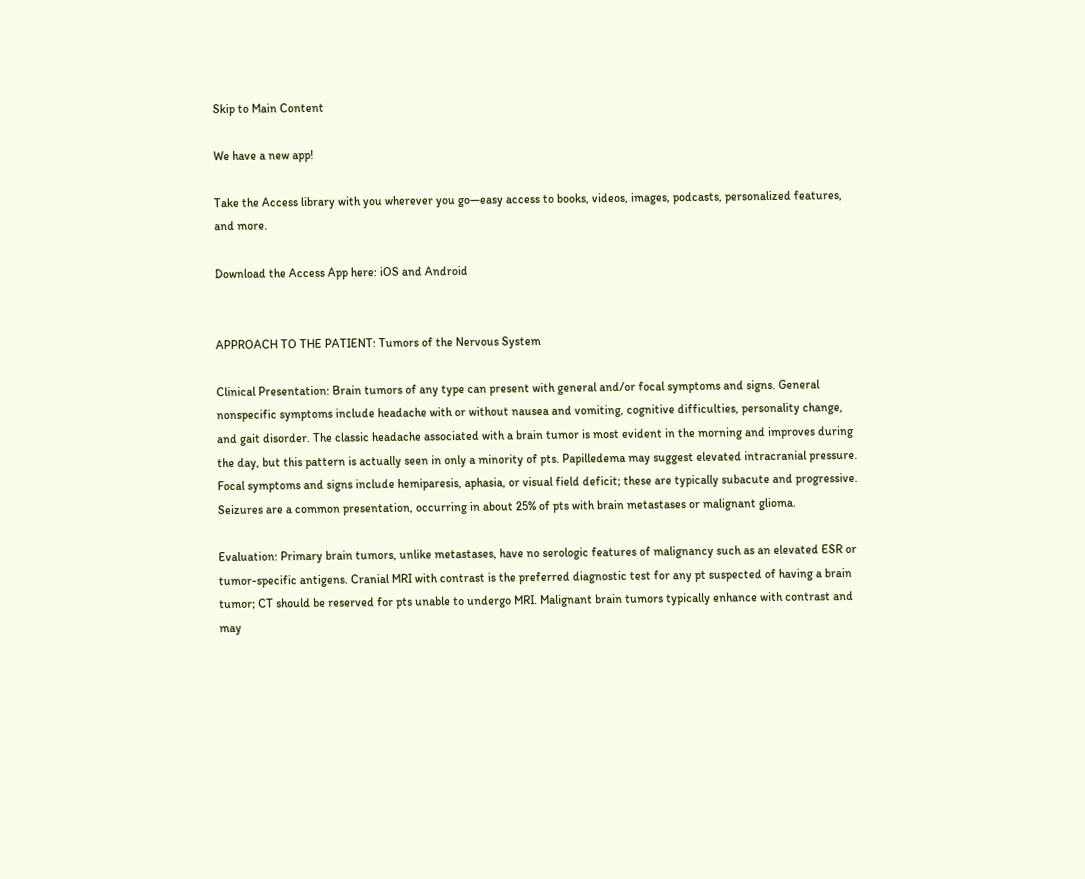Skip to Main Content

We have a new app!

Take the Access library with you wherever you go—easy access to books, videos, images, podcasts, personalized features, and more.

Download the Access App here: iOS and Android


APPROACH TO THE PATIENT: Tumors of the Nervous System

Clinical Presentation: Brain tumors of any type can present with general and/or focal symptoms and signs. General nonspecific symptoms include headache with or without nausea and vomiting, cognitive difficulties, personality change, and gait disorder. The classic headache associated with a brain tumor is most evident in the morning and improves during the day, but this pattern is actually seen in only a minority of pts. Papilledema may suggest elevated intracranial pressure. Focal symptoms and signs include hemiparesis, aphasia, or visual field deficit; these are typically subacute and progressive. Seizures are a common presentation, occurring in about 25% of pts with brain metastases or malignant glioma.

Evaluation: Primary brain tumors, unlike metastases, have no serologic features of malignancy such as an elevated ESR or tumor-specific antigens. Cranial MRI with contrast is the preferred diagnostic test for any pt suspected of having a brain tumor; CT should be reserved for pts unable to undergo MRI. Malignant brain tumors typically enhance with contrast and may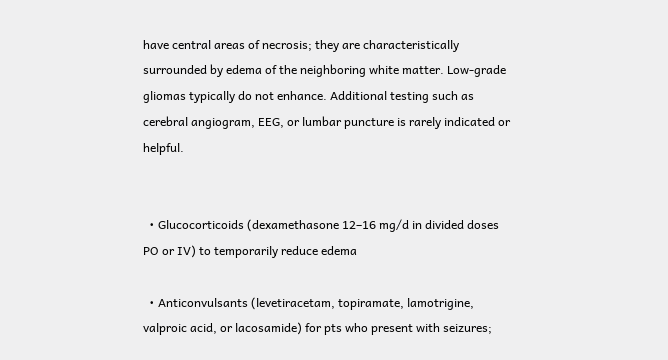have central areas of necrosis; they are characteristically surrounded by edema of the neighboring white matter. Low-grade gliomas typically do not enhance. Additional testing such as cerebral angiogram, EEG, or lumbar puncture is rarely indicated or helpful.


  • Glucocorticoids (dexamethasone 12–16 mg/d in divided doses PO or IV) to temporarily reduce edema

  • Anticonvulsants (levetiracetam, topiramate, lamotrigine, valproic acid, or lacosamide) for pts who present with seizures;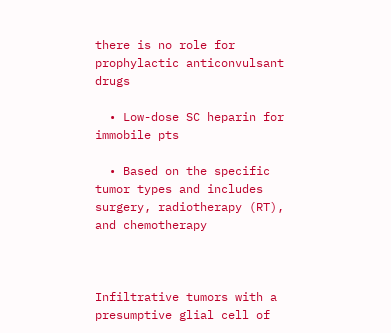there is no role for prophylactic anticonvulsant drugs

  • Low-dose SC heparin for immobile pts

  • Based on the specific tumor types and includes surgery, radiotherapy (RT), and chemotherapy



Infiltrative tumors with a presumptive glial cell of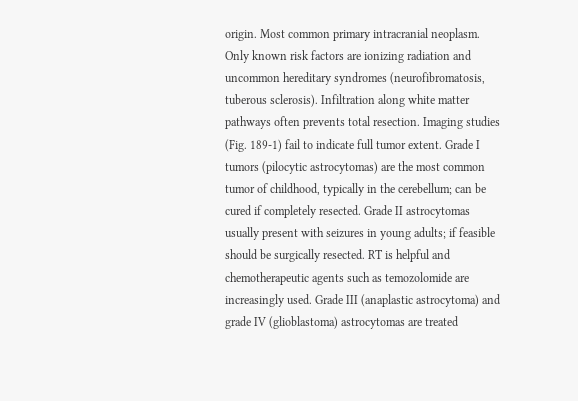origin. Most common primary intracranial neoplasm. Only known risk factors are ionizing radiation and uncommon hereditary syndromes (neurofibromatosis, tuberous sclerosis). Infiltration along white matter pathways often prevents total resection. Imaging studies (Fig. 189-1) fail to indicate full tumor extent. Grade I tumors (pilocytic astrocytomas) are the most common tumor of childhood, typically in the cerebellum; can be cured if completely resected. Grade II astrocytomas usually present with seizures in young adults; if feasible should be surgically resected. RT is helpful and chemotherapeutic agents such as temozolomide are increasingly used. Grade III (anaplastic astrocytoma) and grade IV (glioblastoma) astrocytomas are treated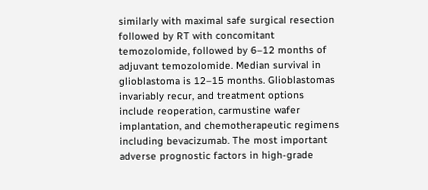similarly with maximal safe surgical resection followed by RT with concomitant temozolomide, followed by 6–12 months of adjuvant temozolomide. Median survival in glioblastoma is 12–15 months. Glioblastomas invariably recur, and treatment options include reoperation, carmustine wafer implantation, and chemotherapeutic regimens including bevacizumab. The most important adverse prognostic factors in high-grade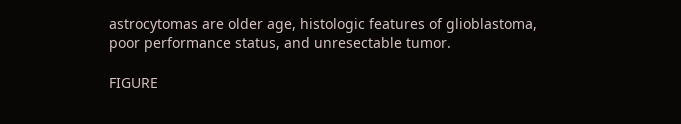astrocytomas are older age, histologic features of glioblastoma, poor performance status, and unresectable tumor.

FIGURE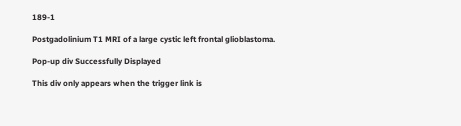189-1

Postgadolinium T1 MRI of a large cystic left frontal glioblastoma.

Pop-up div Successfully Displayed

This div only appears when the trigger link is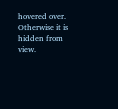hovered over. Otherwise it is hidden from view.